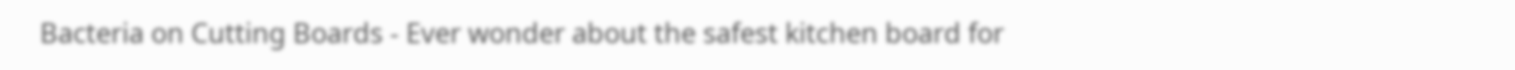Bacteria on Cutting Boards - Ever wonder about the safest kitchen board for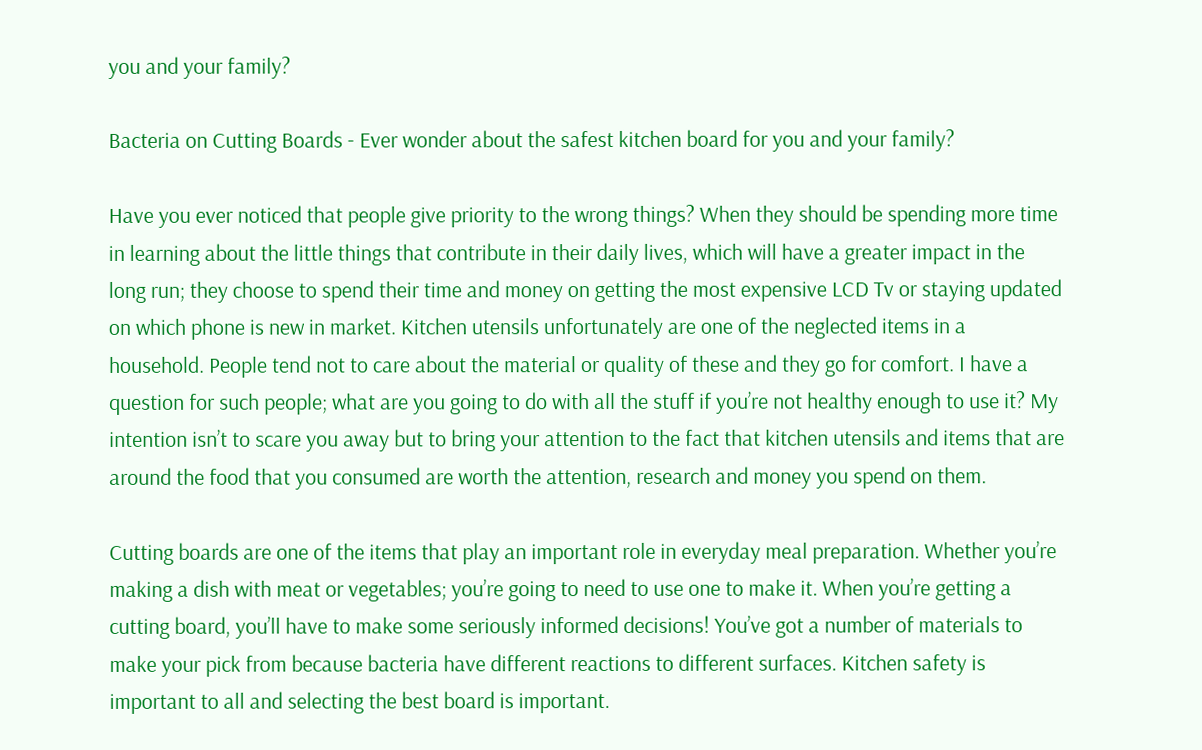you and your family?

Bacteria on Cutting Boards - Ever wonder about the safest kitchen board for you and your family?

Have you ever noticed that people give priority to the wrong things? When they should be spending more time in learning about the little things that contribute in their daily lives, which will have a greater impact in the long run; they choose to spend their time and money on getting the most expensive LCD Tv or staying updated on which phone is new in market. Kitchen utensils unfortunately are one of the neglected items in a household. People tend not to care about the material or quality of these and they go for comfort. I have a question for such people; what are you going to do with all the stuff if you’re not healthy enough to use it? My intention isn’t to scare you away but to bring your attention to the fact that kitchen utensils and items that are around the food that you consumed are worth the attention, research and money you spend on them.

Cutting boards are one of the items that play an important role in everyday meal preparation. Whether you’re making a dish with meat or vegetables; you’re going to need to use one to make it. When you’re getting a cutting board, you’ll have to make some seriously informed decisions! You’ve got a number of materials to make your pick from because bacteria have different reactions to different surfaces. Kitchen safety is important to all and selecting the best board is important.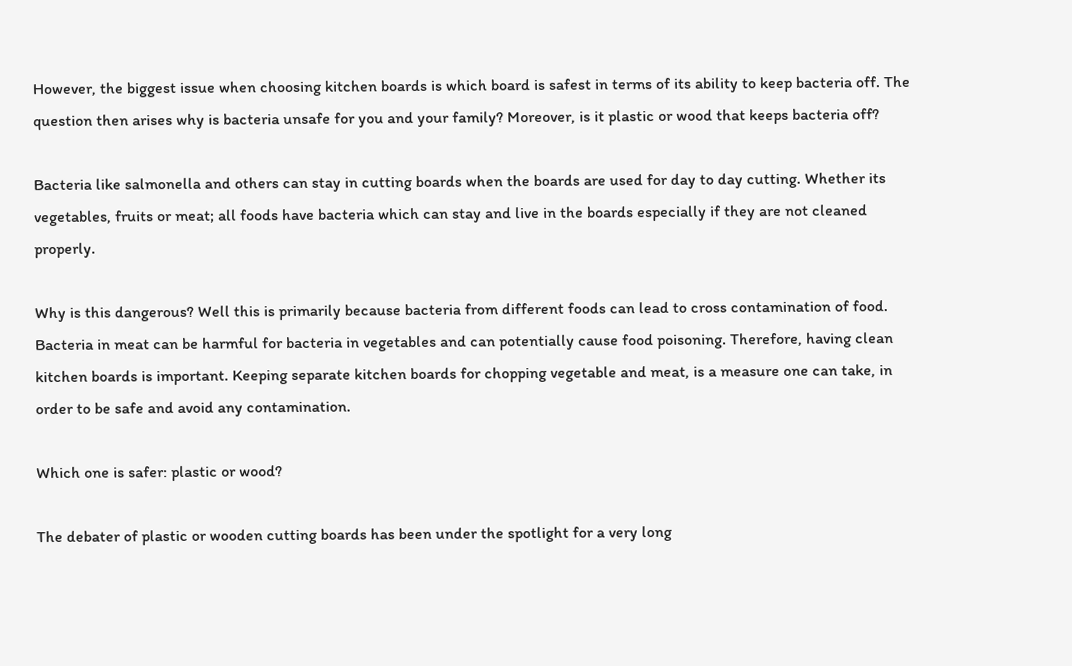However, the biggest issue when choosing kitchen boards is which board is safest in terms of its ability to keep bacteria off. The question then arises why is bacteria unsafe for you and your family? Moreover, is it plastic or wood that keeps bacteria off?

Bacteria like salmonella and others can stay in cutting boards when the boards are used for day to day cutting. Whether its vegetables, fruits or meat; all foods have bacteria which can stay and live in the boards especially if they are not cleaned properly.

Why is this dangerous? Well this is primarily because bacteria from different foods can lead to cross contamination of food. Bacteria in meat can be harmful for bacteria in vegetables and can potentially cause food poisoning. Therefore, having clean kitchen boards is important. Keeping separate kitchen boards for chopping vegetable and meat, is a measure one can take, in order to be safe and avoid any contamination.

Which one is safer: plastic or wood?

The debater of plastic or wooden cutting boards has been under the spotlight for a very long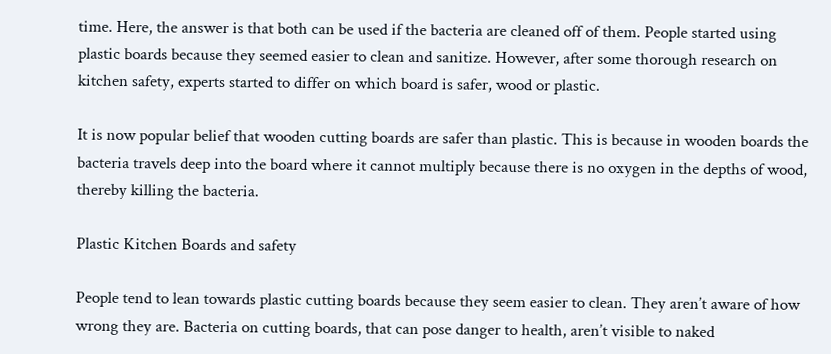time. Here, the answer is that both can be used if the bacteria are cleaned off of them. People started using plastic boards because they seemed easier to clean and sanitize. However, after some thorough research on kitchen safety, experts started to differ on which board is safer, wood or plastic.

It is now popular belief that wooden cutting boards are safer than plastic. This is because in wooden boards the bacteria travels deep into the board where it cannot multiply because there is no oxygen in the depths of wood, thereby killing the bacteria.

Plastic Kitchen Boards and safety

People tend to lean towards plastic cutting boards because they seem easier to clean. They aren’t aware of how wrong they are. Bacteria on cutting boards, that can pose danger to health, aren’t visible to naked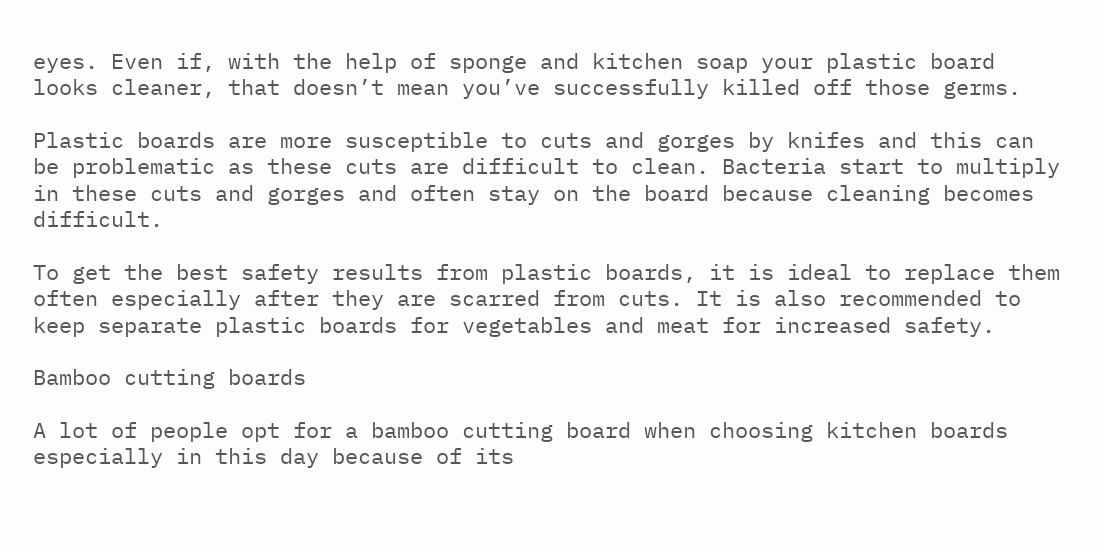eyes. Even if, with the help of sponge and kitchen soap your plastic board looks cleaner, that doesn’t mean you’ve successfully killed off those germs.

Plastic boards are more susceptible to cuts and gorges by knifes and this can be problematic as these cuts are difficult to clean. Bacteria start to multiply in these cuts and gorges and often stay on the board because cleaning becomes difficult.

To get the best safety results from plastic boards, it is ideal to replace them often especially after they are scarred from cuts. It is also recommended to keep separate plastic boards for vegetables and meat for increased safety.

Bamboo cutting boards

A lot of people opt for a bamboo cutting board when choosing kitchen boards especially in this day because of its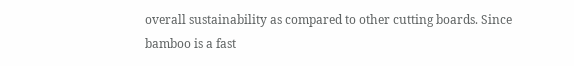overall sustainability as compared to other cutting boards. Since bamboo is a fast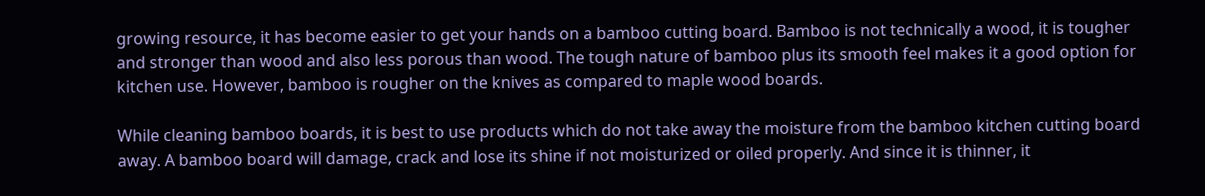growing resource, it has become easier to get your hands on a bamboo cutting board. Bamboo is not technically a wood, it is tougher and stronger than wood and also less porous than wood. The tough nature of bamboo plus its smooth feel makes it a good option for kitchen use. However, bamboo is rougher on the knives as compared to maple wood boards.

While cleaning bamboo boards, it is best to use products which do not take away the moisture from the bamboo kitchen cutting board away. A bamboo board will damage, crack and lose its shine if not moisturized or oiled properly. And since it is thinner, it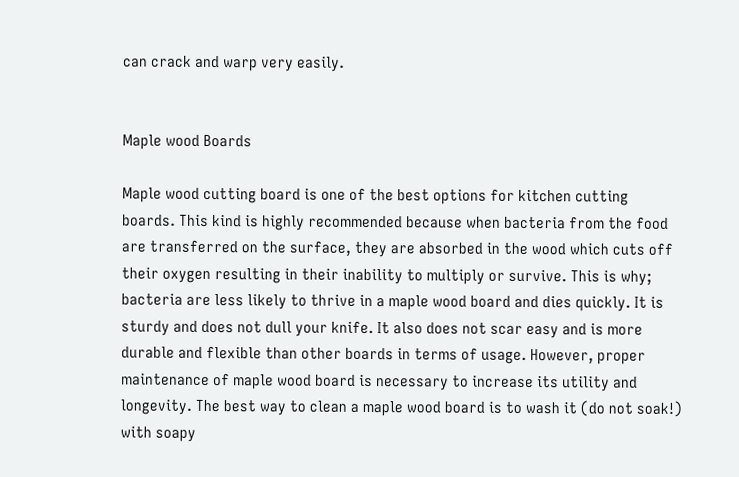can crack and warp very easily.


Maple wood Boards

Maple wood cutting board is one of the best options for kitchen cutting boards. This kind is highly recommended because when bacteria from the food are transferred on the surface, they are absorbed in the wood which cuts off their oxygen resulting in their inability to multiply or survive. This is why; bacteria are less likely to thrive in a maple wood board and dies quickly. It is sturdy and does not dull your knife. It also does not scar easy and is more durable and flexible than other boards in terms of usage. However, proper maintenance of maple wood board is necessary to increase its utility and longevity. The best way to clean a maple wood board is to wash it (do not soak!) with soapy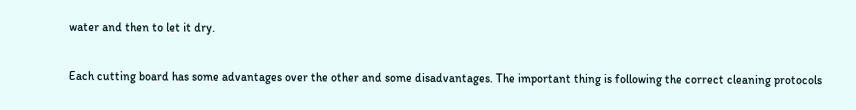water and then to let it dry.

Each cutting board has some advantages over the other and some disadvantages. The important thing is following the correct cleaning protocols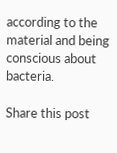according to the material and being conscious about bacteria.

Share this post